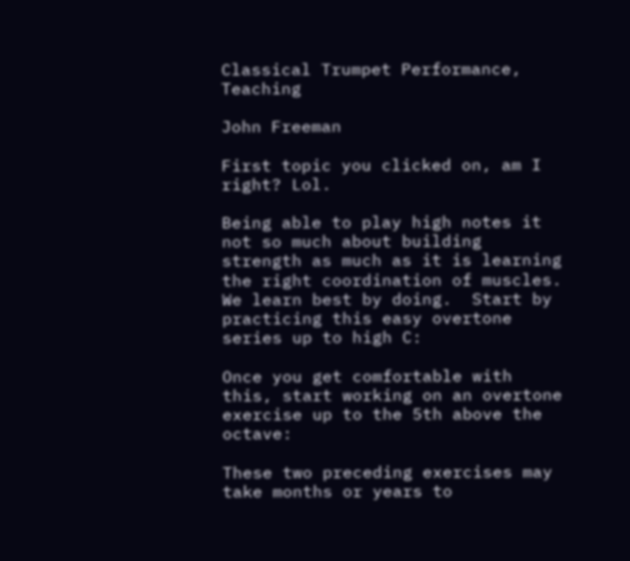Classical Trumpet Performance, Teaching

John Freeman

First topic you clicked on, am I right? Lol.

Being able to play high notes it not so much about building strength as much as it is learning the right coordination of muscles.  We learn best by doing.  Start by practicing this easy overtone series up to high C:

Once you get comfortable with this, start working on an overtone exercise up to the 5th above the octave:

These two preceding exercises may take months or years to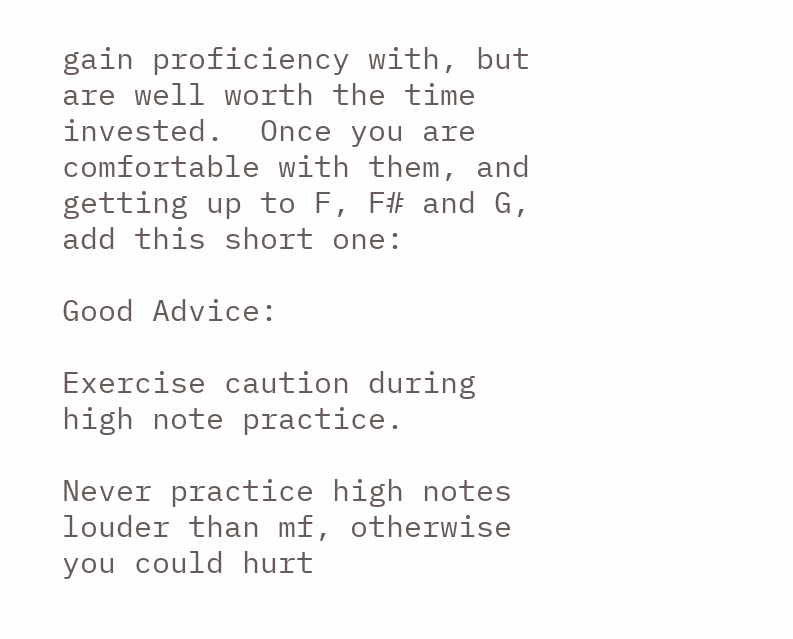gain proficiency with, but are well worth the time invested.  Once you are comfortable with them, and getting up to F, F# and G, add this short one:

Good Advice:

Exercise caution during high note practice.

Never practice high notes louder than mf, otherwise you could hurt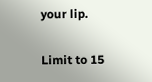your lip.

Limit to 15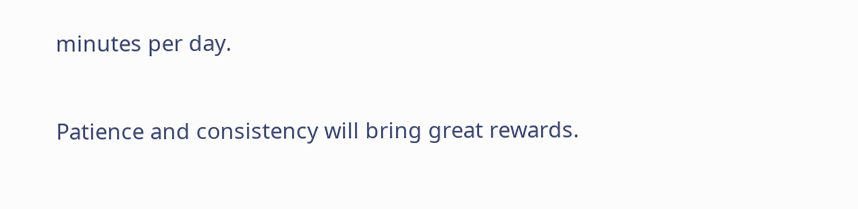minutes per day.

Patience and consistency will bring great rewards.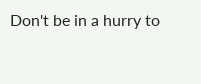Don't be in a hurry to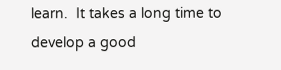learn.  It takes a long time to develop a good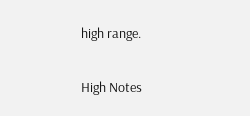high range.

High Notes